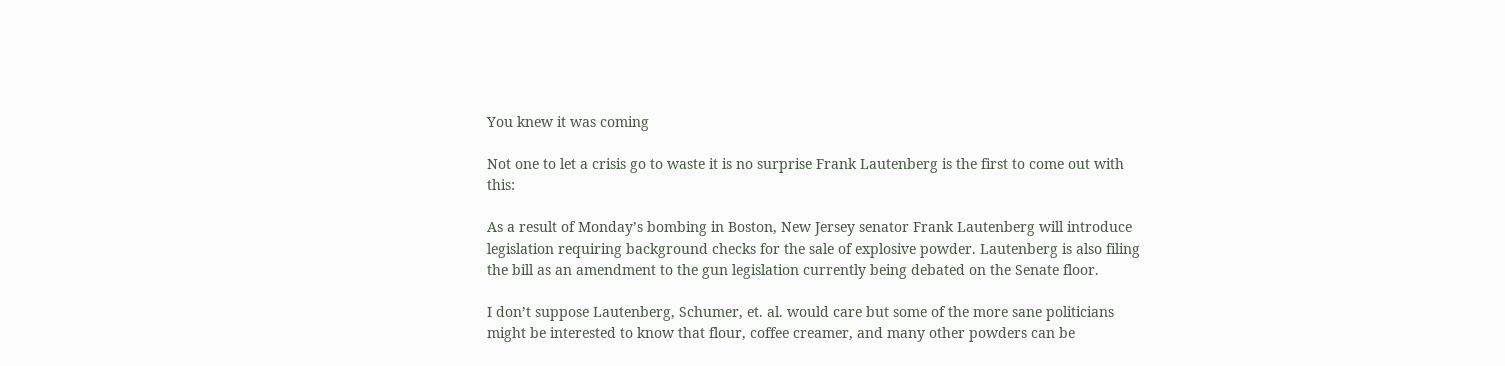You knew it was coming

Not one to let a crisis go to waste it is no surprise Frank Lautenberg is the first to come out with this:

As a result of Monday’s bombing in Boston, New Jersey senator Frank Lautenberg will introduce legislation requiring background checks for the sale of explosive powder. Lautenberg is also filing the bill as an amendment to the gun legislation currently being debated on the Senate floor.

I don’t suppose Lautenberg, Schumer, et. al. would care but some of the more sane politicians might be interested to know that flour, coffee creamer, and many other powders can be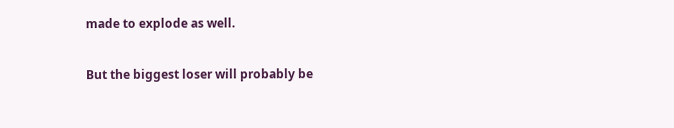made to explode as well.

But the biggest loser will probably be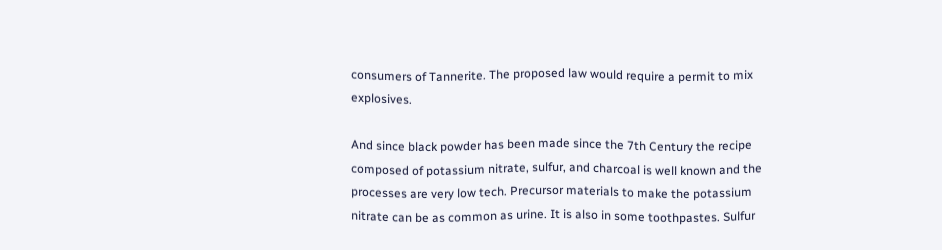consumers of Tannerite. The proposed law would require a permit to mix explosives.

And since black powder has been made since the 7th Century the recipe composed of potassium nitrate, sulfur, and charcoal is well known and the processes are very low tech. Precursor materials to make the potassium nitrate can be as common as urine. It is also in some toothpastes. Sulfur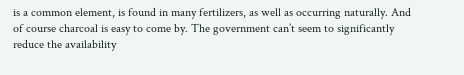is a common element, is found in many fertilizers, as well as occurring naturally. And of course charcoal is easy to come by. The government can’t seem to significantly reduce the availability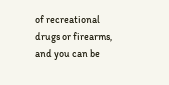of recreational drugs or firearms, and you can be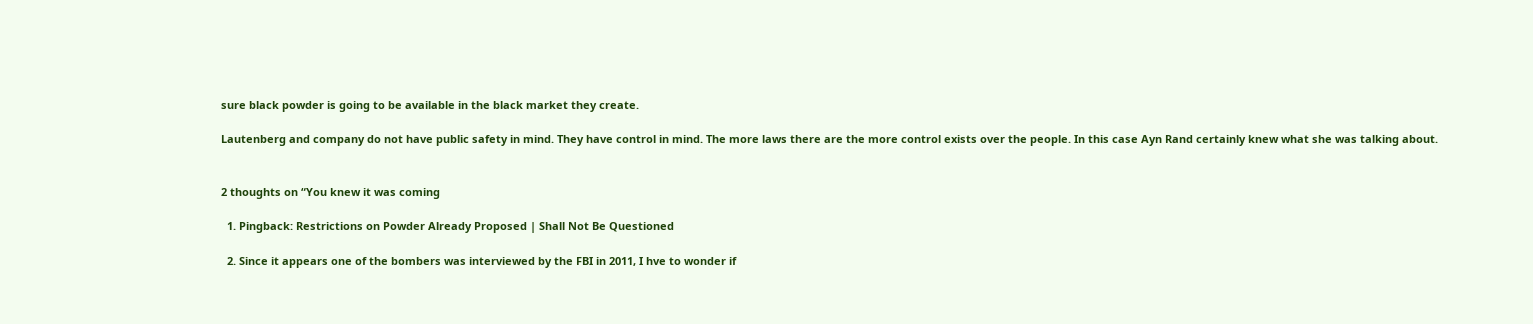sure black powder is going to be available in the black market they create.

Lautenberg and company do not have public safety in mind. They have control in mind. The more laws there are the more control exists over the people. In this case Ayn Rand certainly knew what she was talking about.


2 thoughts on “You knew it was coming

  1. Pingback: Restrictions on Powder Already Proposed | Shall Not Be Questioned

  2. Since it appears one of the bombers was interviewed by the FBI in 2011, I hve to wonder if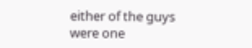either of the guys were one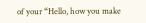of your “Hello, how you make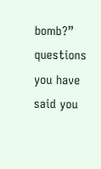bomb?” questions you have said you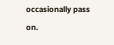occasionally pass on.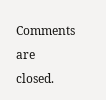Comments are closed.